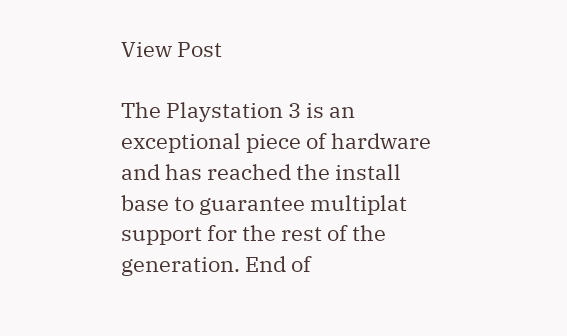View Post

The Playstation 3 is an exceptional piece of hardware and has reached the install base to guarantee multiplat support for the rest of the generation. End of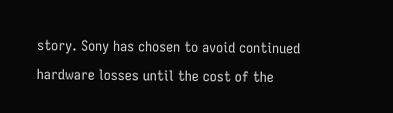story. Sony has chosen to avoid continued hardware losses until the cost of the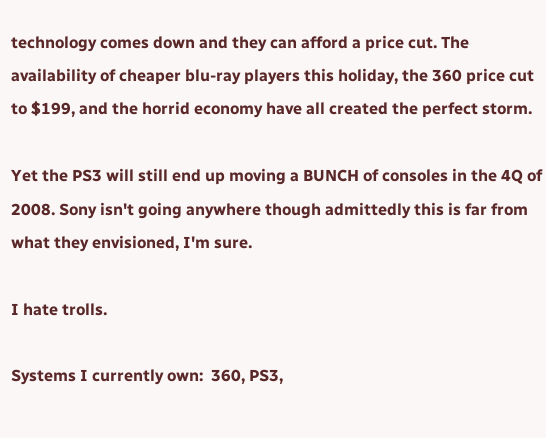technology comes down and they can afford a price cut. The availability of cheaper blu-ray players this holiday, the 360 price cut to $199, and the horrid economy have all created the perfect storm.

Yet the PS3 will still end up moving a BUNCH of consoles in the 4Q of 2008. Sony isn't going anywhere though admittedly this is far from what they envisioned, I'm sure.

I hate trolls.

Systems I currently own:  360, PS3,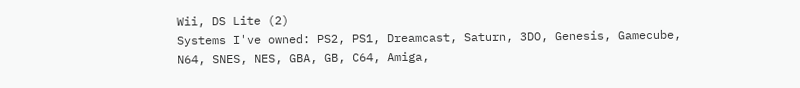Wii, DS Lite (2)
Systems I've owned: PS2, PS1, Dreamcast, Saturn, 3DO, Genesis, Gamecube, N64, SNES, NES, GBA, GB, C64, Amiga,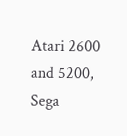Atari 2600 and 5200, Sega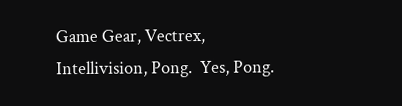Game Gear, Vectrex, Intellivision, Pong.  Yes, Pong.